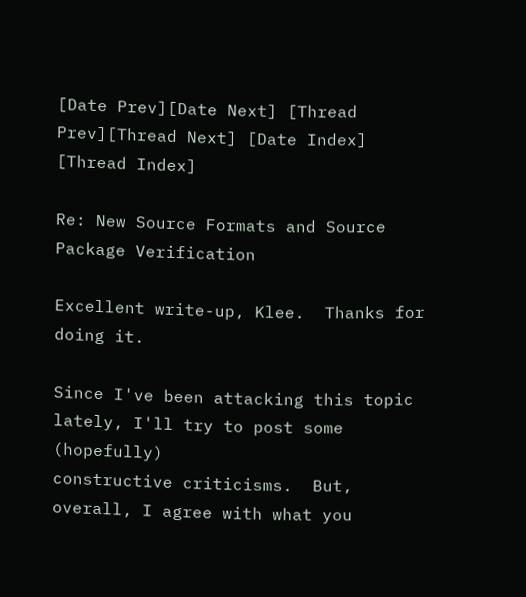[Date Prev][Date Next] [Thread Prev][Thread Next] [Date Index] [Thread Index]

Re: New Source Formats and Source Package Verification

Excellent write-up, Klee.  Thanks for doing it.

Since I've been attacking this topic lately, I'll try to post some (hopefully)
constructive criticisms.  But, overall, I agree with what you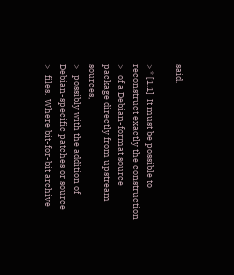said.

> * [1.1]  It must be possible to reconstruct exactly the construction
>   of a Debian-format source package directly from upstream sources,
>   possibly with the addition of Debian-specific patches or source
>   files.  Where bit-for-bit archive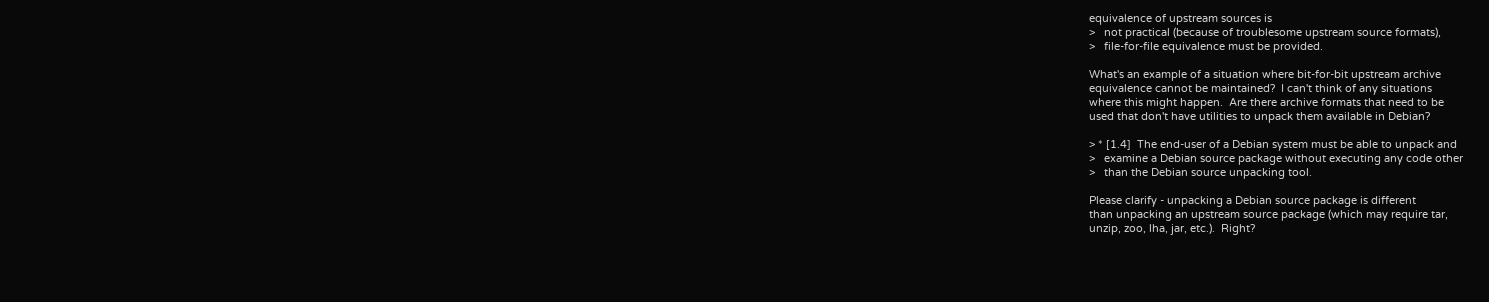equivalence of upstream sources is
>   not practical (because of troublesome upstream source formats),
>   file-for-file equivalence must be provided.

What's an example of a situation where bit-for-bit upstream archive
equivalence cannot be maintained?  I can't think of any situations
where this might happen.  Are there archive formats that need to be
used that don't have utilities to unpack them available in Debian?

> * [1.4]  The end-user of a Debian system must be able to unpack and
>   examine a Debian source package without executing any code other
>   than the Debian source unpacking tool.

Please clarify - unpacking a Debian source package is different
than unpacking an upstream source package (which may require tar,
unzip, zoo, lha, jar, etc.).  Right?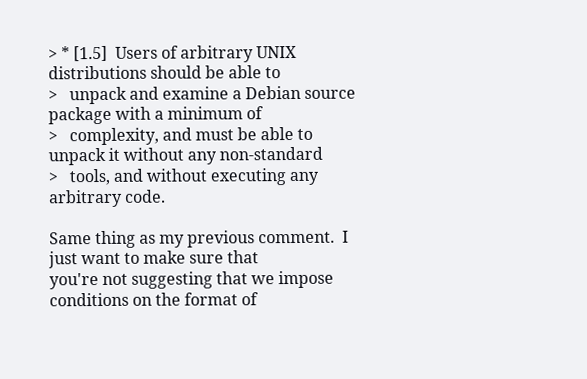> * [1.5]  Users of arbitrary UNIX distributions should be able to
>   unpack and examine a Debian source package with a minimum of
>   complexity, and must be able to unpack it without any non-standard
>   tools, and without executing any arbitrary code.

Same thing as my previous comment.  I just want to make sure that
you're not suggesting that we impose conditions on the format of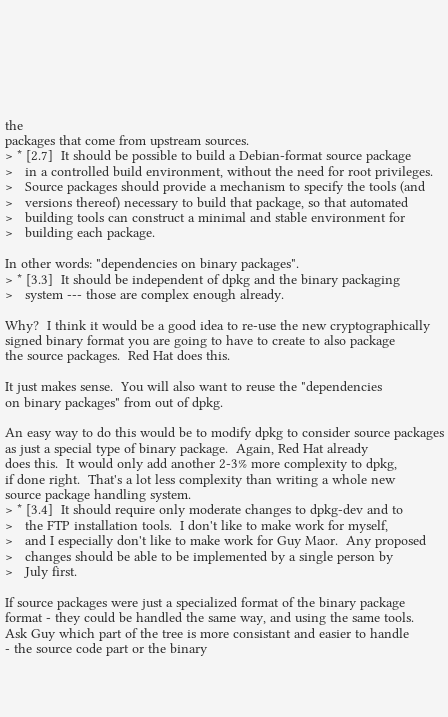the
packages that come from upstream sources.
> * [2.7]  It should be possible to build a Debian-format source package
>   in a controlled build environment, without the need for root privileges.
>   Source packages should provide a mechanism to specify the tools (and
>   versions thereof) necessary to build that package, so that automated
>   building tools can construct a minimal and stable environment for
>   building each package.

In other words: "dependencies on binary packages".
> * [3.3]  It should be independent of dpkg and the binary packaging
>   system --- those are complex enough already.

Why?  I think it would be a good idea to re-use the new cryptographically
signed binary format you are going to have to create to also package
the source packages.  Red Hat does this.

It just makes sense.  You will also want to reuse the "dependencies
on binary packages" from out of dpkg.

An easy way to do this would be to modify dpkg to consider source packages
as just a special type of binary package.  Again, Red Hat already
does this.  It would only add another 2-3% more complexity to dpkg,
if done right.  That's a lot less complexity than writing a whole new
source package handling system.
> * [3.4]  It should require only moderate changes to dpkg-dev and to
>   the FTP installation tools.  I don't like to make work for myself,
>   and I especially don't like to make work for Guy Maor.  Any proposed
>   changes should be able to be implemented by a single person by
>   July first.

If source packages were just a specialized format of the binary package
format - they could be handled the same way, and using the same tools.
Ask Guy which part of the tree is more consistant and easier to handle
- the source code part or the binary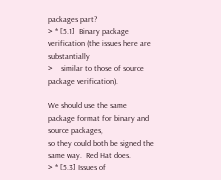packages part?
> * [5.1]  Binary package verification (the issues here are substantially
>    similar to those of source package verification).

We should use the same package format for binary and source packages,
so they could both be signed the same way.  Red Hat does.
> * [5.3] Issues of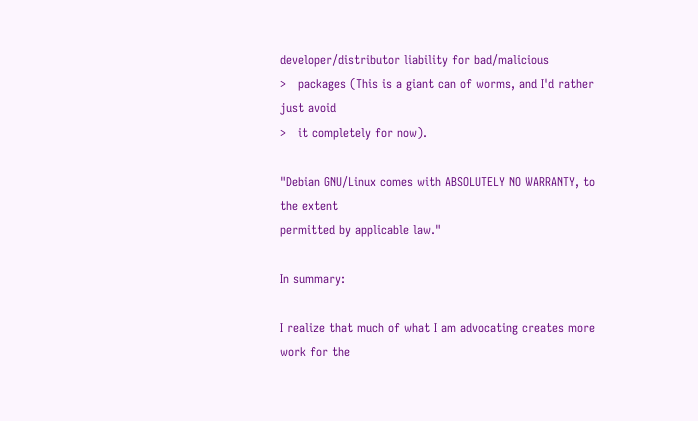developer/distributor liability for bad/malicious
>   packages (This is a giant can of worms, and I'd rather just avoid
>   it completely for now).

"Debian GNU/Linux comes with ABSOLUTELY NO WARRANTY, to the extent
permitted by applicable law."

In summary:

I realize that much of what I am advocating creates more work for the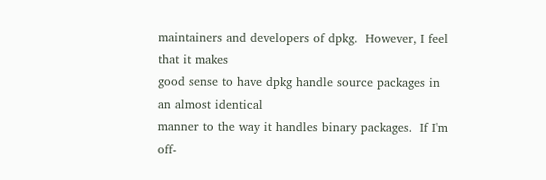maintainers and developers of dpkg.  However, I feel that it makes
good sense to have dpkg handle source packages in an almost identical
manner to the way it handles binary packages.  If I'm off-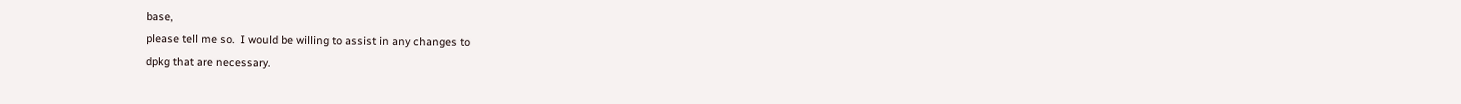base,
please tell me so.  I would be willing to assist in any changes to
dpkg that are necessary.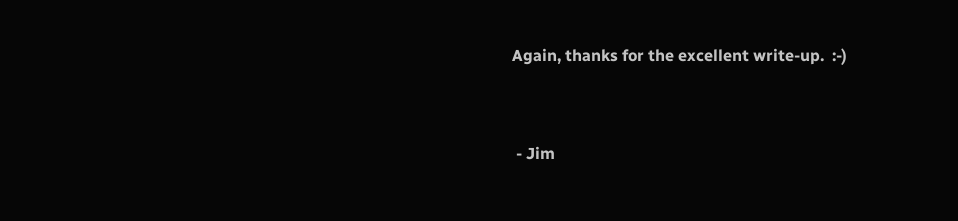Again, thanks for the excellent write-up.  :-)


 - Jim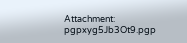Attachment: pgpxyg5Jb3Ot9.pgp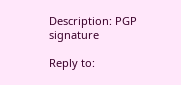Description: PGP signature

Reply to: